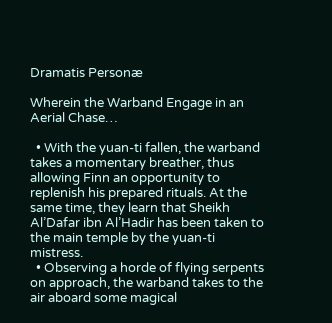Dramatis Personæ

Wherein the Warband Engage in an Aerial Chase…

  • With the yuan-ti fallen, the warband takes a momentary breather, thus allowing Finn an opportunity to replenish his prepared rituals. At the same time, they learn that Sheikh Al’Dafar ibn Al’Hadir has been taken to the main temple by the yuan-ti mistress.
  • Observing a horde of flying serpents on approach, the warband takes to the air aboard some magical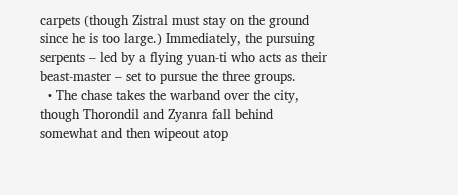carpets (though Zistral must stay on the ground since he is too large.) Immediately, the pursuing serpents – led by a flying yuan-ti who acts as their beast-master – set to pursue the three groups.
  • The chase takes the warband over the city, though Thorondil and Zyanra fall behind somewhat and then wipeout atop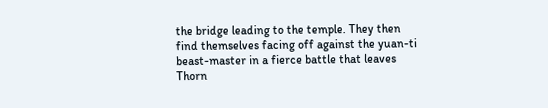the bridge leading to the temple. They then find themselves facing off against the yuan-ti beast-master in a fierce battle that leaves Thorn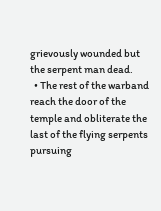grievously wounded but the serpent man dead.
  • The rest of the warband reach the door of the temple and obliterate the last of the flying serpents pursuing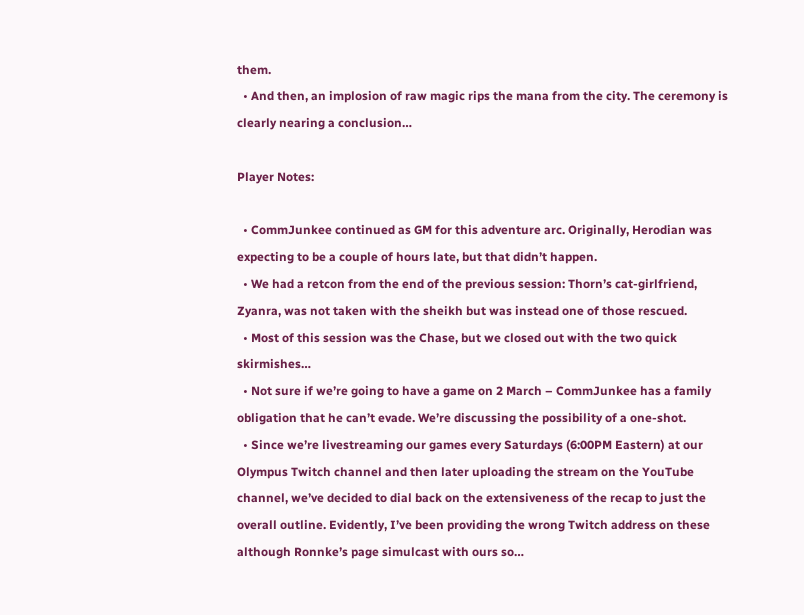them.
  • And then, an implosion of raw magic rips the mana from the city. The ceremony is clearly nearing a conclusion…

Player Notes:

  • CommJunkee continued as GM for this adventure arc. Originally, Herodian was expecting to be a couple of hours late, but that didn’t happen.
  • We had a retcon from the end of the previous session: Thorn’s cat-girlfriend, Zyanra, was not taken with the sheikh but was instead one of those rescued.
  • Most of this session was the Chase, but we closed out with the two quick skirmishes…
  • Not sure if we’re going to have a game on 2 March – CommJunkee has a family obligation that he can’t evade. We’re discussing the possibility of a one-shot.
  • Since we’re livestreaming our games every Saturdays (6:00PM Eastern) at our Olympus Twitch channel and then later uploading the stream on the YouTube channel, we’ve decided to dial back on the extensiveness of the recap to just the overall outline. Evidently, I’ve been providing the wrong Twitch address on these although Ronnke’s page simulcast with ours so…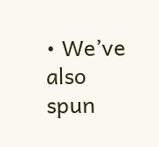• We’ve also spun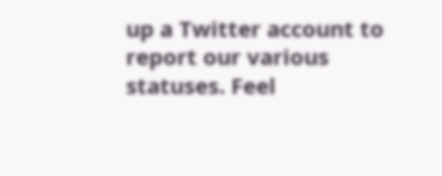up a Twitter account to report our various statuses. Feel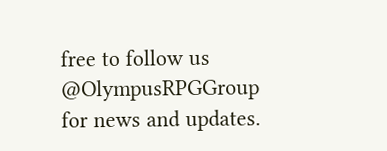free to follow us @OlympusRPGGroup for news and updates.